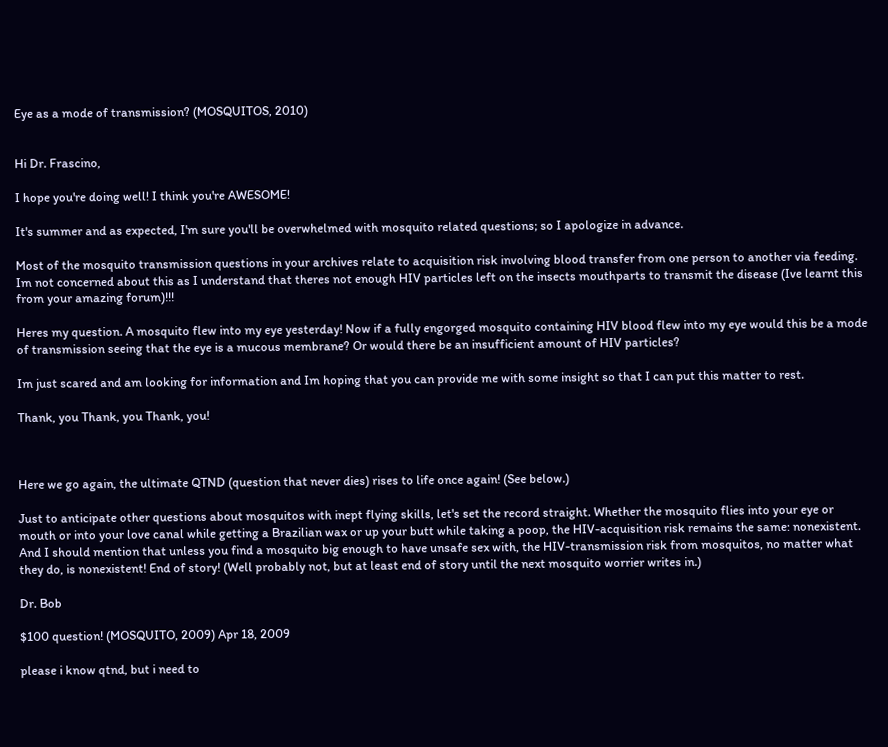Eye as a mode of transmission? (MOSQUITOS, 2010)


Hi Dr. Frascino,

I hope you're doing well! I think you're AWESOME!

It's summer and as expected, I'm sure you'll be overwhelmed with mosquito related questions; so I apologize in advance.

Most of the mosquito transmission questions in your archives relate to acquisition risk involving blood transfer from one person to another via feeding. Im not concerned about this as I understand that theres not enough HIV particles left on the insects mouthparts to transmit the disease (Ive learnt this from your amazing forum)!!!

Heres my question. A mosquito flew into my eye yesterday! Now if a fully engorged mosquito containing HIV blood flew into my eye would this be a mode of transmission seeing that the eye is a mucous membrane? Or would there be an insufficient amount of HIV particles?

Im just scared and am looking for information and Im hoping that you can provide me with some insight so that I can put this matter to rest.

Thank, you Thank, you Thank, you!



Here we go again, the ultimate QTND (question that never dies) rises to life once again! (See below.)

Just to anticipate other questions about mosquitos with inept flying skills, let's set the record straight. Whether the mosquito flies into your eye or mouth or into your love canal while getting a Brazilian wax or up your butt while taking a poop, the HIV-acquisition risk remains the same: nonexistent. And I should mention that unless you find a mosquito big enough to have unsafe sex with, the HIV-transmission risk from mosquitos, no matter what they do, is nonexistent! End of story! (Well probably not, but at least end of story until the next mosquito worrier writes in.)

Dr. Bob

$100 question! (MOSQUITO, 2009) Apr 18, 2009

please i know qtnd, but i need to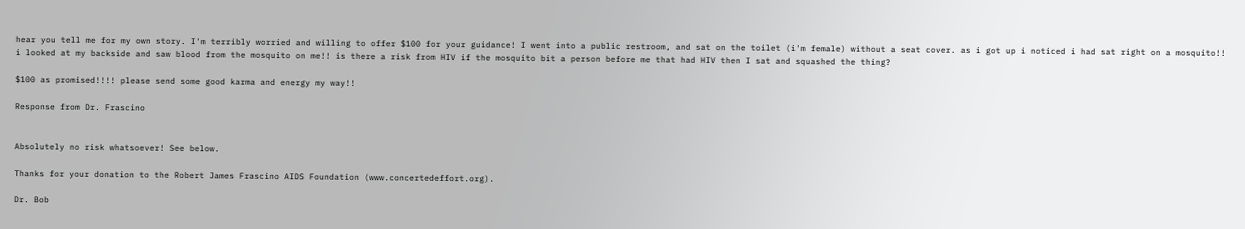hear you tell me for my own story. I'm terribly worried and willing to offer $100 for your guidance! I went into a public restroom, and sat on the toilet (i'm female) without a seat cover. as i got up i noticed i had sat right on a mosquito!! i looked at my backside and saw blood from the mosquito on me!! is there a risk from HIV if the mosquito bit a person before me that had HIV then I sat and squashed the thing?

$100 as promised!!!! please send some good karma and energy my way!!

Response from Dr. Frascino


Absolutely no risk whatsoever! See below.

Thanks for your donation to the Robert James Frascino AIDS Foundation (www.concertedeffort.org).

Dr. Bob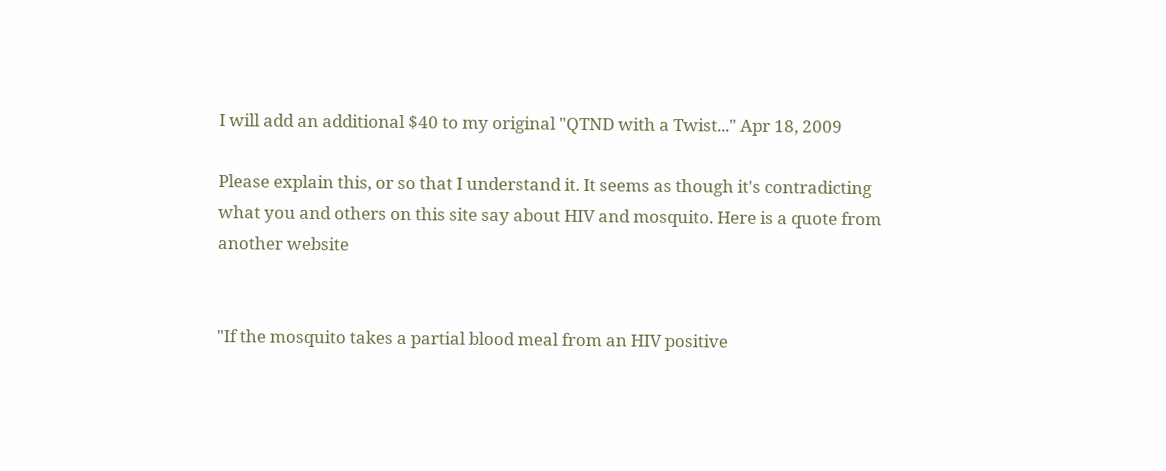I will add an additional $40 to my original "QTND with a Twist..." Apr 18, 2009

Please explain this, or so that I understand it. It seems as though it's contradicting what you and others on this site say about HIV and mosquito. Here is a quote from another website


"If the mosquito takes a partial blood meal from an HIV positive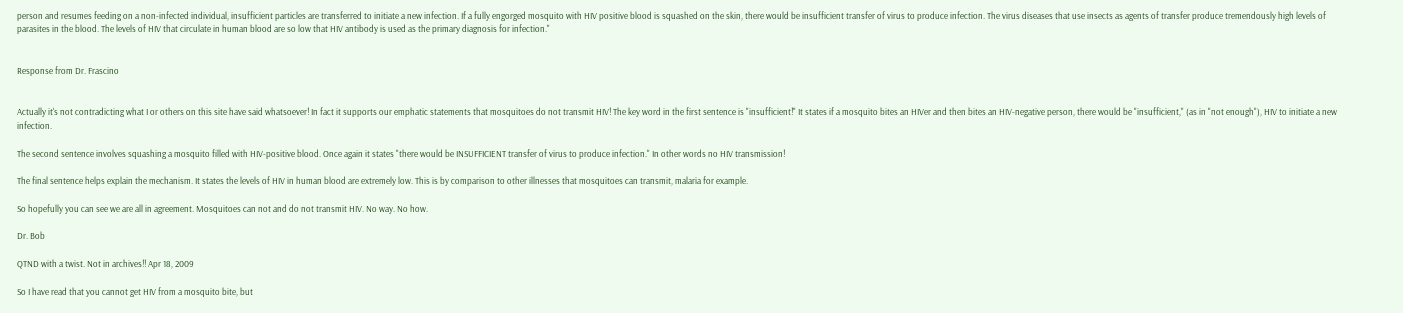person and resumes feeding on a non-infected individual, insufficient particles are transferred to initiate a new infection. If a fully engorged mosquito with HIV positive blood is squashed on the skin, there would be insufficient transfer of virus to produce infection. The virus diseases that use insects as agents of transfer produce tremendously high levels of parasites in the blood. The levels of HIV that circulate in human blood are so low that HIV antibody is used as the primary diagnosis for infection."


Response from Dr. Frascino


Actually it's not contradicting what I or others on this site have said whatsoever! In fact it supports our emphatic statements that mosquitoes do not transmit HIV! The key word in the first sentence is "insufficient!" It states if a mosquito bites an HIVer and then bites an HIV-negative person, there would be "insufficient," (as in "not enough"), HIV to initiate a new infection.

The second sentence involves squashing a mosquito filled with HIV-positive blood. Once again it states "there would be INSUFFICIENT transfer of virus to produce infection." In other words no HIV transmission!

The final sentence helps explain the mechanism. It states the levels of HIV in human blood are extremely low. This is by comparison to other illnesses that mosquitoes can transmit, malaria for example.

So hopefully you can see we are all in agreement. Mosquitoes can not and do not transmit HIV. No way. No how.

Dr. Bob

QTND with a twist. Not in archives!! Apr 18, 2009

So I have read that you cannot get HIV from a mosquito bite, but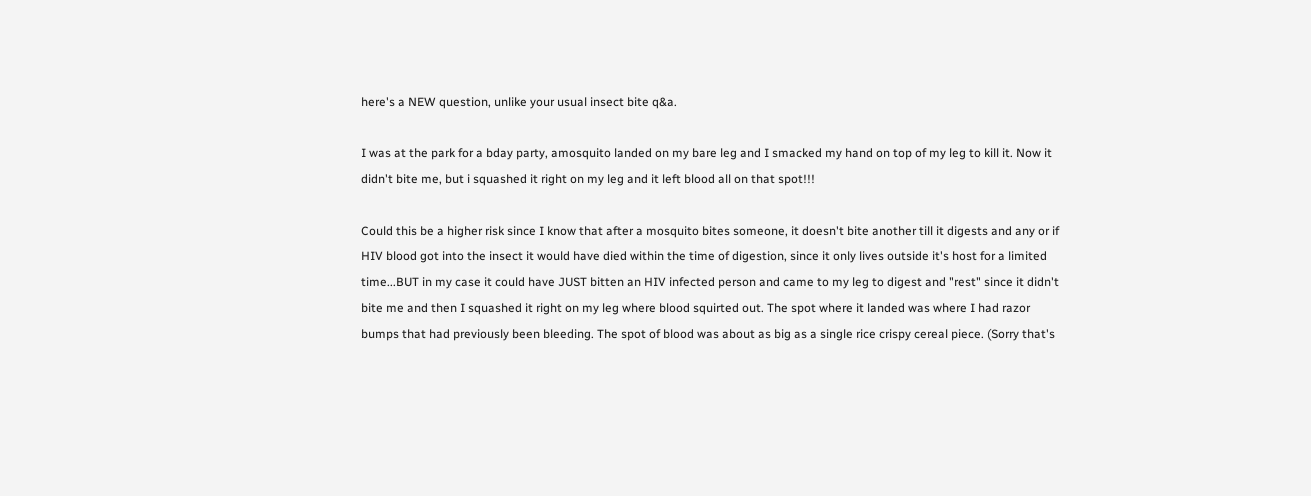here's a NEW question, unlike your usual insect bite q&a.

I was at the park for a bday party, amosquito landed on my bare leg and I smacked my hand on top of my leg to kill it. Now it didn't bite me, but i squashed it right on my leg and it left blood all on that spot!!!

Could this be a higher risk since I know that after a mosquito bites someone, it doesn't bite another till it digests and any or if HIV blood got into the insect it would have died within the time of digestion, since it only lives outside it's host for a limited time...BUT in my case it could have JUST bitten an HIV infected person and came to my leg to digest and "rest" since it didn't bite me and then I squashed it right on my leg where blood squirted out. The spot where it landed was where I had razor bumps that had previously been bleeding. The spot of blood was about as big as a single rice crispy cereal piece. (Sorry that's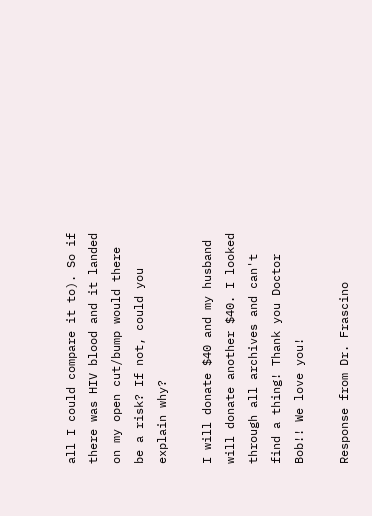all I could compare it to). So if there was HIV blood and it landed on my open cut/bump would there be a risk? If not, could you explain why?

I will donate $40 and my husband will donate another $40. I looked through all archives and can't find a thing! Thank you Doctor Bob!! We love you!

Response from Dr. Frascino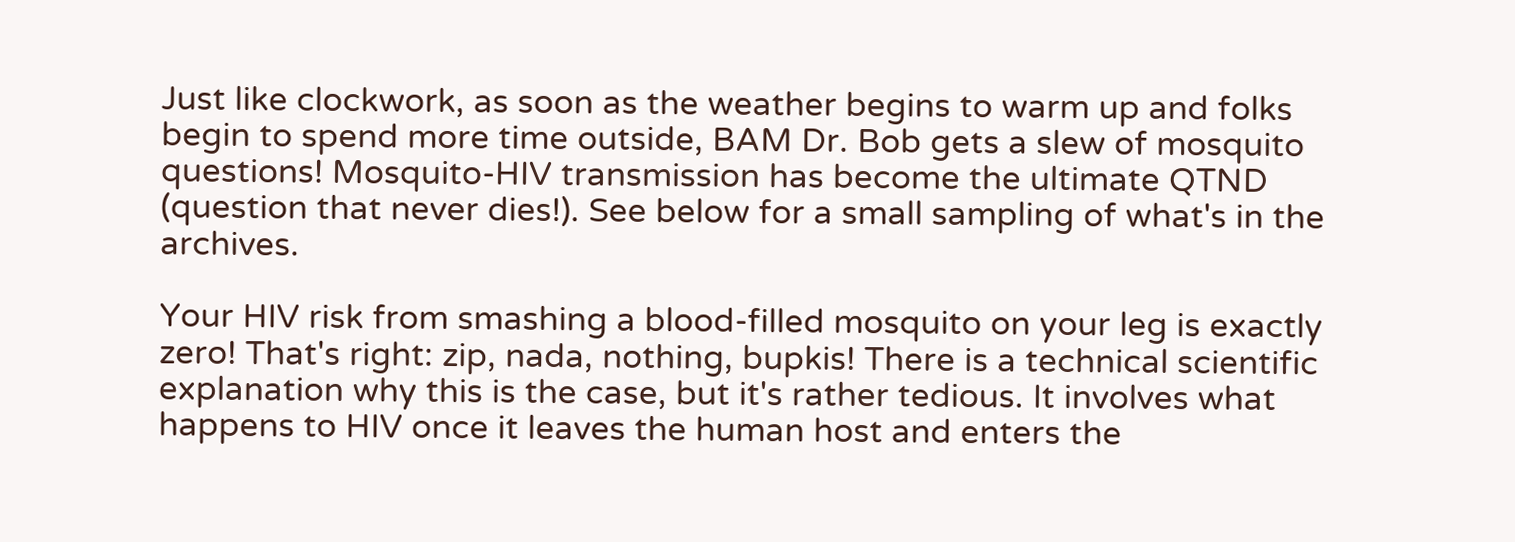Just like clockwork, as soon as the weather begins to warm up and folks begin to spend more time outside, BAM Dr. Bob gets a slew of mosquito questions! Mosquito-HIV transmission has become the ultimate QTND (question that never dies!). See below for a small sampling of what's in the archives.

Your HIV risk from smashing a blood-filled mosquito on your leg is exactly zero! That's right: zip, nada, nothing, bupkis! There is a technical scientific explanation why this is the case, but it's rather tedious. It involves what happens to HIV once it leaves the human host and enters the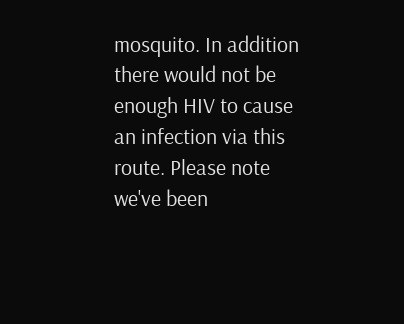mosquito. In addition there would not be enough HIV to cause an infection via this route. Please note we've been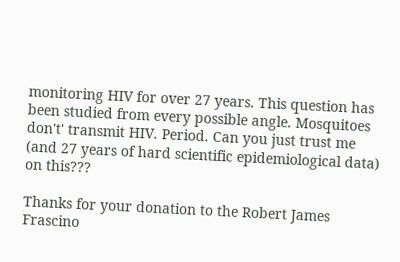monitoring HIV for over 27 years. This question has been studied from every possible angle. Mosquitoes don't' transmit HIV. Period. Can you just trust me (and 27 years of hard scientific epidemiological data) on this???

Thanks for your donation to the Robert James Frascino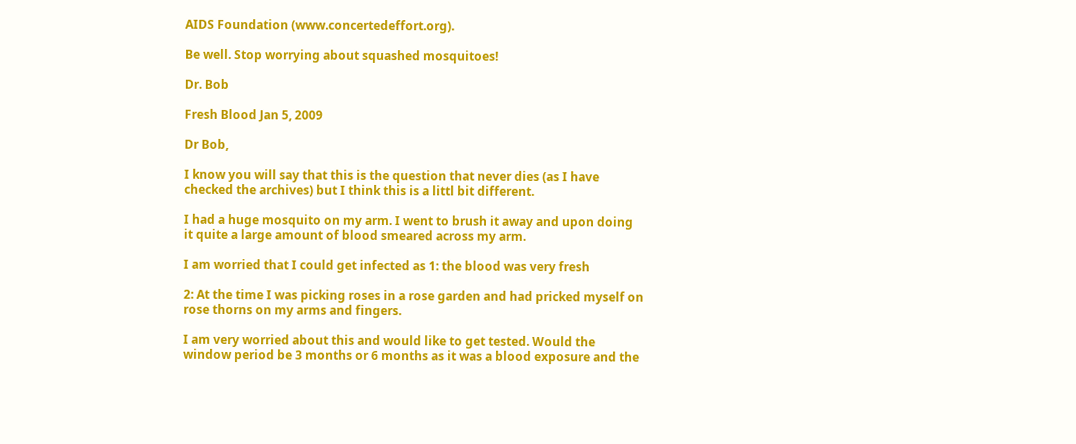AIDS Foundation (www.concertedeffort.org).

Be well. Stop worrying about squashed mosquitoes!

Dr. Bob

Fresh Blood Jan 5, 2009

Dr Bob,

I know you will say that this is the question that never dies (as I have checked the archives) but I think this is a littl bit different.

I had a huge mosquito on my arm. I went to brush it away and upon doing it quite a large amount of blood smeared across my arm.

I am worried that I could get infected as 1: the blood was very fresh

2: At the time I was picking roses in a rose garden and had pricked myself on rose thorns on my arms and fingers.

I am very worried about this and would like to get tested. Would the window period be 3 months or 6 months as it was a blood exposure and the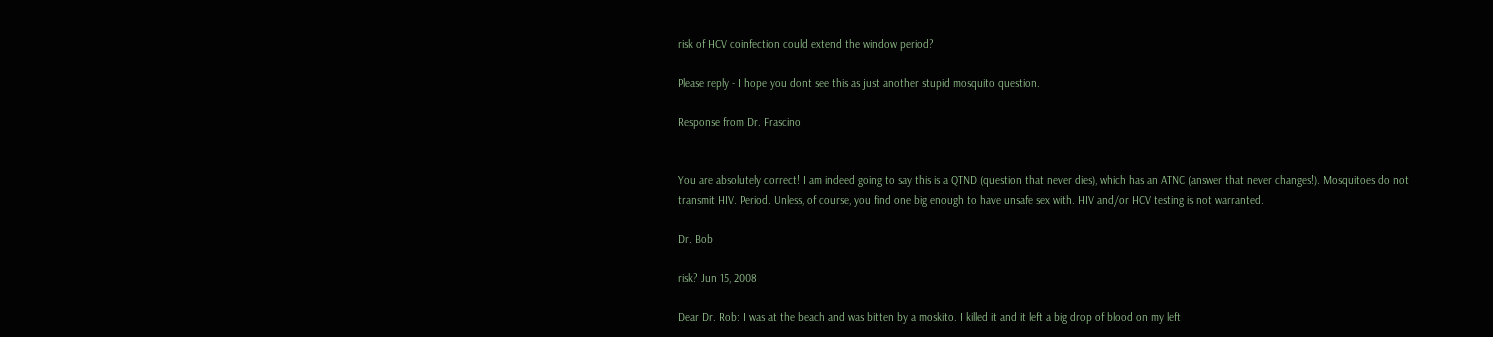risk of HCV coinfection could extend the window period?

Please reply - I hope you dont see this as just another stupid mosquito question.

Response from Dr. Frascino


You are absolutely correct! I am indeed going to say this is a QTND (question that never dies), which has an ATNC (answer that never changes!). Mosquitoes do not transmit HIV. Period. Unless, of course, you find one big enough to have unsafe sex with. HIV and/or HCV testing is not warranted.

Dr. Bob

risk? Jun 15, 2008

Dear Dr. Rob: I was at the beach and was bitten by a moskito. I killed it and it left a big drop of blood on my left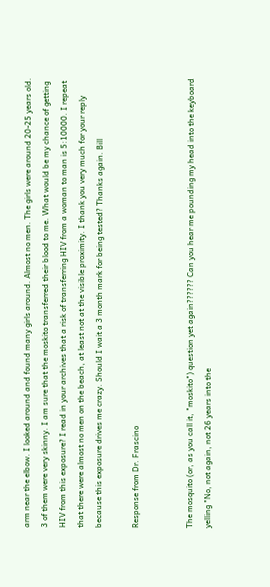arm near the elbow. I looked around and found many girls around. Almost no men. The girls were around 20-25 years old. 3 of them were very skinny. I am sure that the moskito transferred their blood to me. What would be my chance of getting HIV from this exposure? I read in your archives that a risk of transferring HIV from a woman to man is 5:10000. I repeat that there were almost no men on the beach, at least not at the visible proximity. I thank you very much for your reply because this exposure drives me crazy. Should I wait a 3 month mark for being tested? Thanks again. Bill

Response from Dr. Frascino


The mosquito (or, as you call it, "moskito") question yet again?????? Can you hear me pounding my head into the keyboard yelling "No, not again, not 26 years into the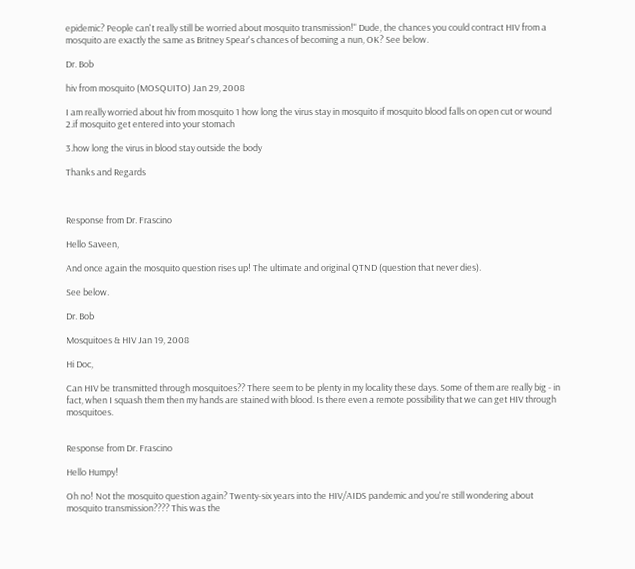epidemic? People can't really still be worried about mosquito transmission!" Dude, the chances you could contract HIV from a mosquito are exactly the same as Britney Spear's chances of becoming a nun, OK? See below.

Dr. Bob

hiv from mosquito (MOSQUITO) Jan 29, 2008

I am really worried about hiv from mosquito 1 how long the virus stay in mosquito if mosquito blood falls on open cut or wound 2.if mosquito get entered into your stomach

3.how long the virus in blood stay outside the body

Thanks and Regards



Response from Dr. Frascino

Hello Saveen,

And once again the mosquito question rises up! The ultimate and original QTND (question that never dies).

See below.

Dr. Bob

Mosquitoes & HIV Jan 19, 2008

Hi Doc,

Can HIV be transmitted through mosquitoes?? There seem to be plenty in my locality these days. Some of them are really big - in fact, when I squash them then my hands are stained with blood. Is there even a remote possibility that we can get HIV through mosquitoes.


Response from Dr. Frascino

Hello Humpy!

Oh no! Not the mosquito question again? Twenty-six years into the HIV/AIDS pandemic and you're still wondering about mosquito transmission???? This was the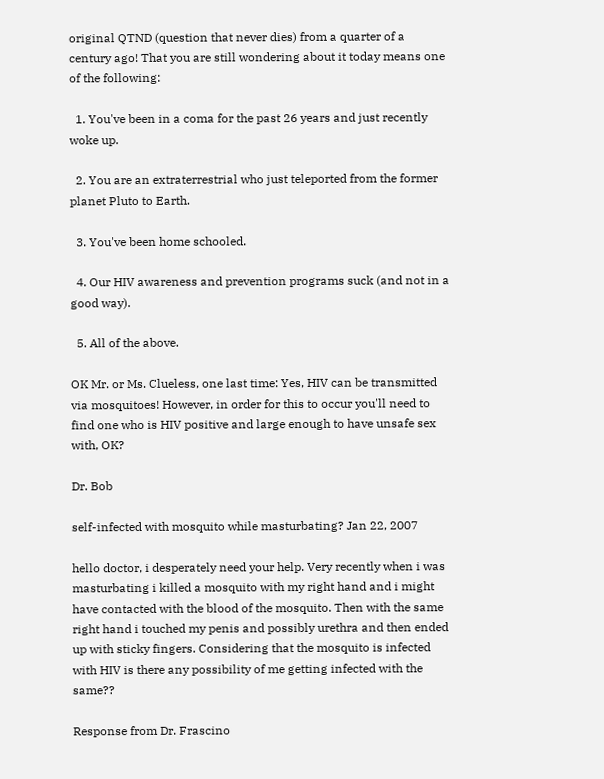original QTND (question that never dies) from a quarter of a century ago! That you are still wondering about it today means one of the following:

  1. You've been in a coma for the past 26 years and just recently woke up.

  2. You are an extraterrestrial who just teleported from the former planet Pluto to Earth.

  3. You've been home schooled.

  4. Our HIV awareness and prevention programs suck (and not in a good way).

  5. All of the above.

OK Mr. or Ms. Clueless, one last time: Yes, HIV can be transmitted via mosquitoes! However, in order for this to occur you'll need to find one who is HIV positive and large enough to have unsafe sex with, OK?

Dr. Bob

self-infected with mosquito while masturbating? Jan 22, 2007

hello doctor, i desperately need your help. Very recently when i was masturbating i killed a mosquito with my right hand and i might have contacted with the blood of the mosquito. Then with the same right hand i touched my penis and possibly urethra and then ended up with sticky fingers. Considering that the mosquito is infected with HIV is there any possibility of me getting infected with the same??

Response from Dr. Frascino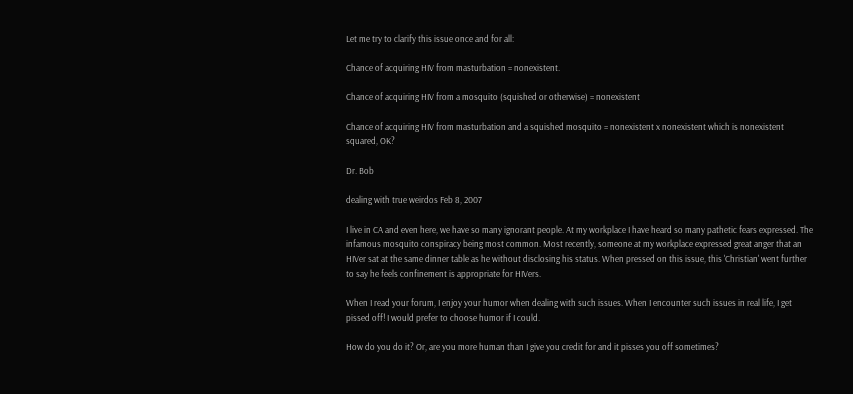Let me try to clarify this issue once and for all:

Chance of acquiring HIV from masturbation = nonexistent.

Chance of acquiring HIV from a mosquito (squished or otherwise) = nonexistent

Chance of acquiring HIV from masturbation and a squished mosquito = nonexistent x nonexistent which is nonexistent squared, OK?

Dr. Bob

dealing with true weirdos Feb 8, 2007

I live in CA and even here, we have so many ignorant people. At my workplace I have heard so many pathetic fears expressed. The infamous mosquito conspiracy being most common. Most recently, someone at my workplace expressed great anger that an HIVer sat at the same dinner table as he without disclosing his status. When pressed on this issue, this 'Christian' went further to say he feels confinement is appropriate for HIVers.

When I read your forum, I enjoy your humor when dealing with such issues. When I encounter such issues in real life, I get pissed off! I would prefer to choose humor if I could.

How do you do it? Or, are you more human than I give you credit for and it pisses you off sometimes?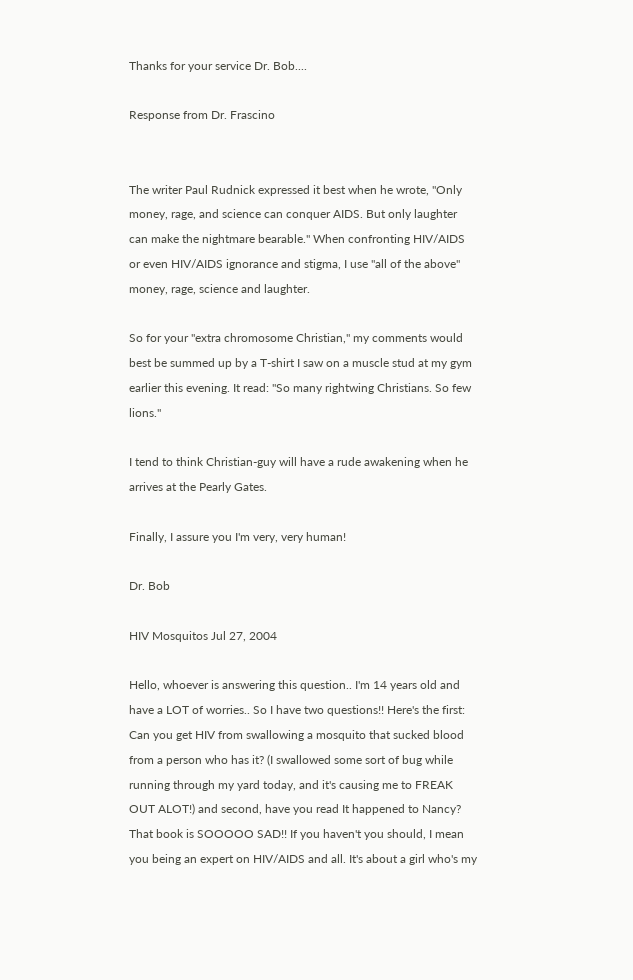Thanks for your service Dr. Bob....

Response from Dr. Frascino


The writer Paul Rudnick expressed it best when he wrote, "Only money, rage, and science can conquer AIDS. But only laughter can make the nightmare bearable." When confronting HIV/AIDS or even HIV/AIDS ignorance and stigma, I use "all of the above" money, rage, science and laughter.

So for your "extra chromosome Christian," my comments would best be summed up by a T-shirt I saw on a muscle stud at my gym earlier this evening. It read: "So many rightwing Christians. So few lions."

I tend to think Christian-guy will have a rude awakening when he arrives at the Pearly Gates.

Finally, I assure you I'm very, very human!

Dr. Bob

HIV Mosquitos Jul 27, 2004

Hello, whoever is answering this question.. I'm 14 years old and have a LOT of worries.. So I have two questions!! Here's the first: Can you get HIV from swallowing a mosquito that sucked blood from a person who has it? (I swallowed some sort of bug while running through my yard today, and it's causing me to FREAK OUT ALOT!) and second, have you read It happened to Nancy? That book is SOOOOO SAD!! If you haven't you should, I mean you being an expert on HIV/AIDS and all. It's about a girl who's my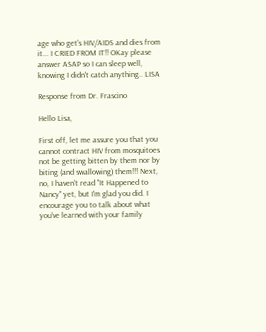age who get's HIV/AIDS and dies from it... I CRIED FROM IT!! OKay please answer ASAP so I can sleep well, knowing I didn't catch anything.. LISA

Response from Dr. Frascino

Hello Lisa,

First off, let me assure you that you cannot contract HIV from mosquitoes not be getting bitten by them nor by biting (and swallowing) them!!! Next, no, I haven't read "It Happened to Nancy" yet, but I'm glad you did. I encourage you to talk about what you've learned with your family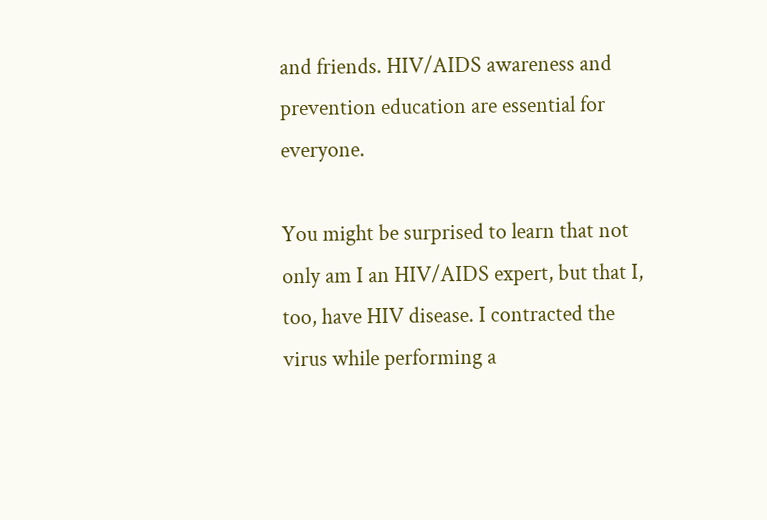and friends. HIV/AIDS awareness and prevention education are essential for everyone.

You might be surprised to learn that not only am I an HIV/AIDS expert, but that I, too, have HIV disease. I contracted the virus while performing a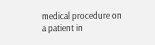medical procedure on a patient in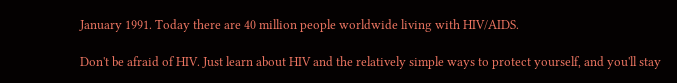January 1991. Today there are 40 million people worldwide living with HIV/AIDS.

Don't be afraid of HIV. Just learn about HIV and the relatively simple ways to protect yourself, and you'll stay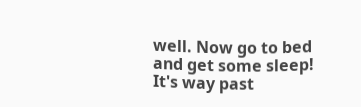well. Now go to bed and get some sleep! It's way past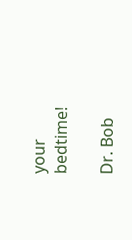your bedtime!

Dr. Bob